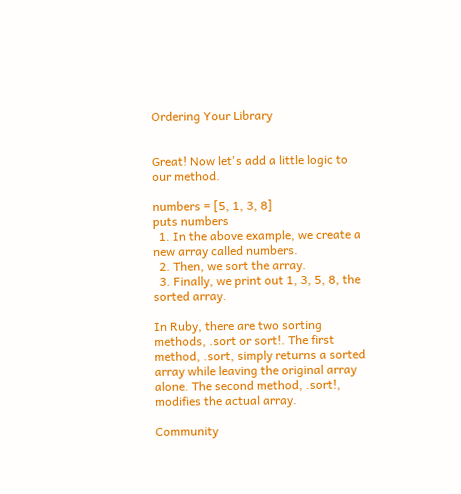Ordering Your Library


Great! Now let's add a little logic to our method.

numbers = [5, 1, 3, 8]
puts numbers
  1. In the above example, we create a new array called numbers.
  2. Then, we sort the array.
  3. Finally, we print out 1, 3, 5, 8, the sorted array.

In Ruby, there are two sorting methods, .sort or sort!. The first method, .sort, simply returns a sorted array while leaving the original array alone. The second method, .sort!, modifies the actual array.

Community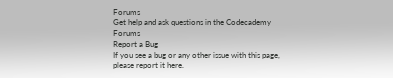Forums
Get help and ask questions in the Codecademy Forums
Report a Bug
If you see a bug or any other issue with this page, please report it here.